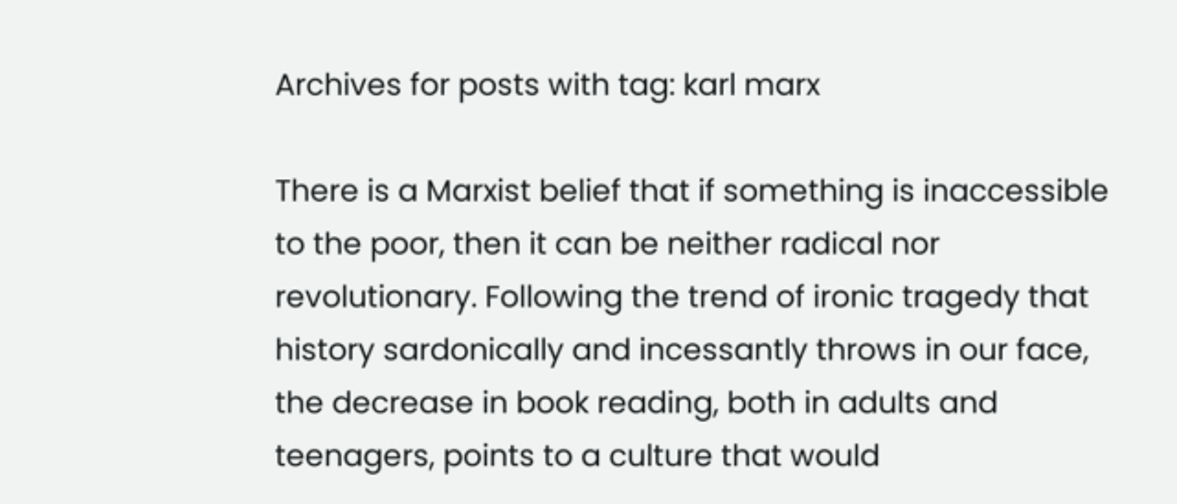Archives for posts with tag: karl marx

There is a Marxist belief that if something is inaccessible to the poor, then it can be neither radical nor revolutionary. Following the trend of ironic tragedy that history sardonically and incessantly throws in our face, the decrease in book reading, both in adults and teenagers, points to a culture that would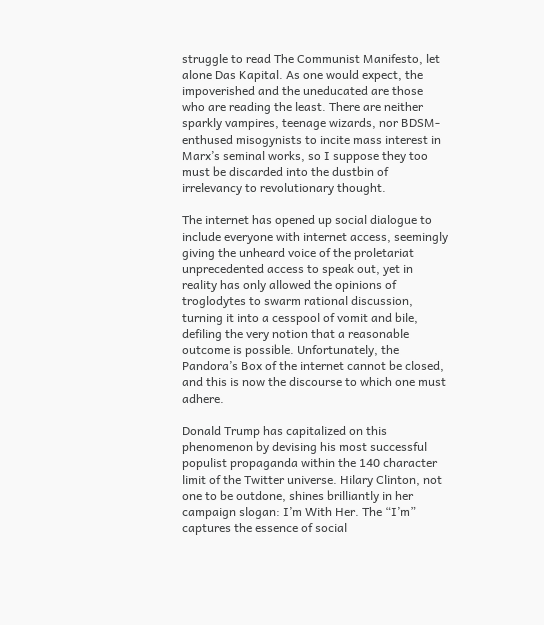struggle to read The Communist Manifesto, let alone Das Kapital. As one would expect, the impoverished and the uneducated are those who are reading the least. There are neither sparkly vampires, teenage wizards, nor BDSM-enthused misogynists to incite mass interest in Marx’s seminal works, so I suppose they too must be discarded into the dustbin of irrelevancy to revolutionary thought.

The internet has opened up social dialogue to include everyone with internet access, seemingly giving the unheard voice of the proletariat unprecedented access to speak out, yet in reality has only allowed the opinions of troglodytes to swarm rational discussion, turning it into a cesspool of vomit and bile, defiling the very notion that a reasonable outcome is possible. Unfortunately, the Pandora’s Box of the internet cannot be closed, and this is now the discourse to which one must adhere.

Donald Trump has capitalized on this phenomenon by devising his most successful populist propaganda within the 140 character limit of the Twitter universe. Hilary Clinton, not one to be outdone, shines brilliantly in her campaign slogan: I’m With Her. The “I’m” captures the essence of social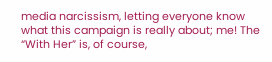media narcissism, letting everyone know what this campaign is really about; me! The “With Her” is, of course,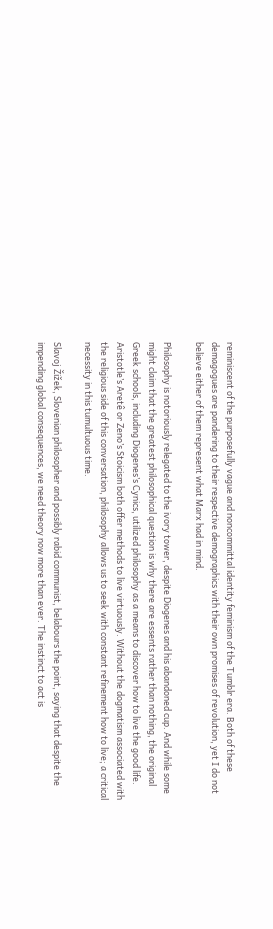reminiscent of the purposefully vague and noncommittal identity feminism of the Tumblr era. Both of these demagogues are pandering to their respective demographics with their own promises of revolution, yet I do not believe either of them represent what Marx had in mind.

Philosophy is notoriously relegated to the ivory tower, despite Diogenes and his abandoned cup. And while some might claim that the greatest philosophical question is why there are essents rather than nothing, the original Greek schools, including Diogenes’s Cynics, utilized philosophy as a means to discover how to live the good life. Aristotle’s Aretê or Zeno’s Stoicism both offer methods to live virtuously. Without the dogmatism associated with the religious side of this conversation, philosophy allows us to seek with constant refinement how to live; a critical necessity in this tumultuous time.

Slavoj Žižek, Slovenian philosopher and possibly rabid communist, belabours the point, saying that despite the impending global consequences, we need theory now more than ever. The instinct to act is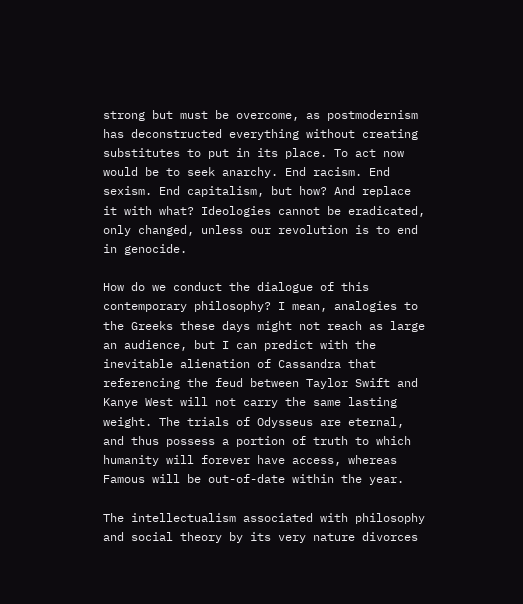strong but must be overcome, as postmodernism has deconstructed everything without creating substitutes to put in its place. To act now would be to seek anarchy. End racism. End sexism. End capitalism, but how? And replace it with what? Ideologies cannot be eradicated, only changed, unless our revolution is to end in genocide.

How do we conduct the dialogue of this contemporary philosophy? I mean, analogies to the Greeks these days might not reach as large an audience, but I can predict with the inevitable alienation of Cassandra that referencing the feud between Taylor Swift and Kanye West will not carry the same lasting weight. The trials of Odysseus are eternal, and thus possess a portion of truth to which humanity will forever have access, whereas Famous will be out-of-date within the year.

The intellectualism associated with philosophy and social theory by its very nature divorces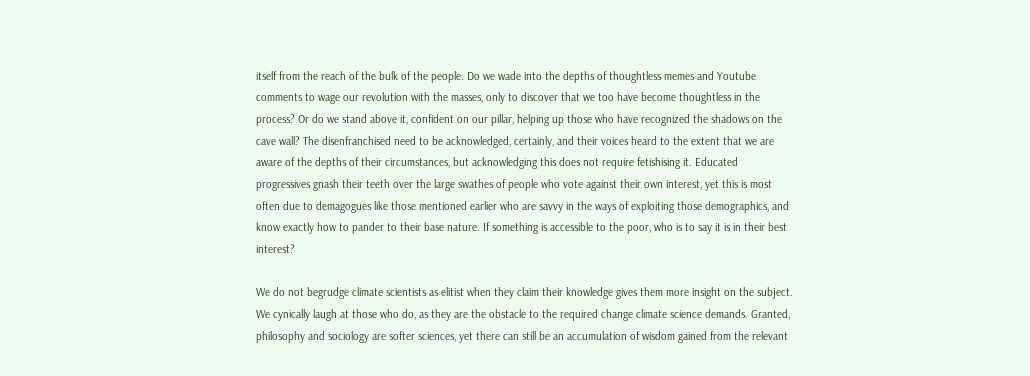itself from the reach of the bulk of the people. Do we wade into the depths of thoughtless memes and Youtube comments to wage our revolution with the masses, only to discover that we too have become thoughtless in the process? Or do we stand above it, confident on our pillar, helping up those who have recognized the shadows on the cave wall? The disenfranchised need to be acknowledged, certainly, and their voices heard to the extent that we are aware of the depths of their circumstances, but acknowledging this does not require fetishising it. Educated progressives gnash their teeth over the large swathes of people who vote against their own interest, yet this is most often due to demagogues like those mentioned earlier who are savvy in the ways of exploiting those demographics, and know exactly how to pander to their base nature. If something is accessible to the poor, who is to say it is in their best interest?

We do not begrudge climate scientists as elitist when they claim their knowledge gives them more insight on the subject. We cynically laugh at those who do, as they are the obstacle to the required change climate science demands. Granted, philosophy and sociology are softer sciences, yet there can still be an accumulation of wisdom gained from the relevant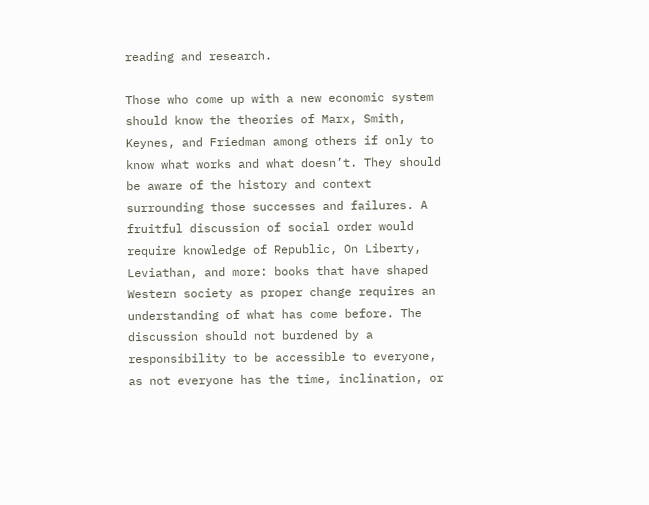reading and research.

Those who come up with a new economic system should know the theories of Marx, Smith, Keynes, and Friedman among others if only to know what works and what doesn’t. They should be aware of the history and context surrounding those successes and failures. A fruitful discussion of social order would require knowledge of Republic, On Liberty, Leviathan, and more: books that have shaped Western society as proper change requires an understanding of what has come before. The discussion should not burdened by a responsibility to be accessible to everyone, as not everyone has the time, inclination, or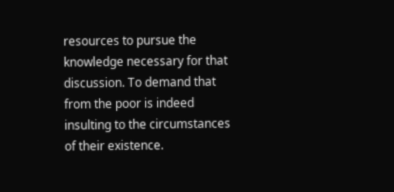resources to pursue the knowledge necessary for that discussion. To demand that from the poor is indeed insulting to the circumstances of their existence.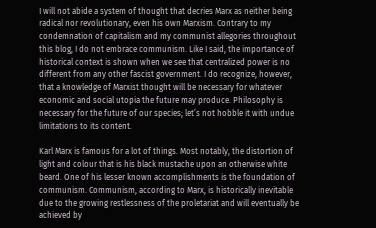I will not abide a system of thought that decries Marx as neither being radical nor revolutionary, even his own Marxism. Contrary to my condemnation of capitalism and my communist allegories throughout this blog, I do not embrace communism. Like I said, the importance of historical context is shown when we see that centralized power is no different from any other fascist government. I do recognize, however, that a knowledge of Marxist thought will be necessary for whatever economic and social utopia the future may produce. Philosophy is necessary for the future of our species; let’s not hobble it with undue limitations to its content.

Karl Marx is famous for a lot of things. Most notably, the distortion of light and colour that is his black mustache upon an otherwise white beard. One of his lesser known accomplishments is the foundation of communism. Communism, according to Marx, is historically inevitable due to the growing restlessness of the proletariat and will eventually be achieved by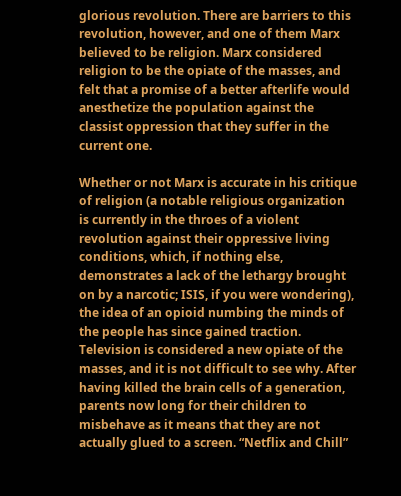glorious revolution. There are barriers to this revolution, however, and one of them Marx believed to be religion. Marx considered religion to be the opiate of the masses, and felt that a promise of a better afterlife would anesthetize the population against the classist oppression that they suffer in the current one.

Whether or not Marx is accurate in his critique of religion (a notable religious organization is currently in the throes of a violent revolution against their oppressive living conditions, which, if nothing else, demonstrates a lack of the lethargy brought on by a narcotic; ISIS, if you were wondering), the idea of an opioid numbing the minds of the people has since gained traction. Television is considered a new opiate of the masses, and it is not difficult to see why. After having killed the brain cells of a generation, parents now long for their children to misbehave as it means that they are not actually glued to a screen. “Netflix and Chill”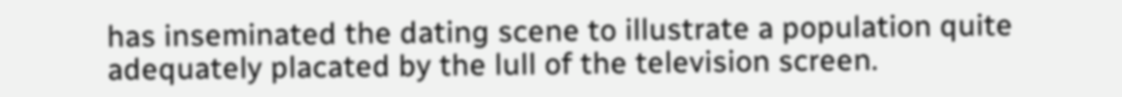has inseminated the dating scene to illustrate a population quite adequately placated by the lull of the television screen.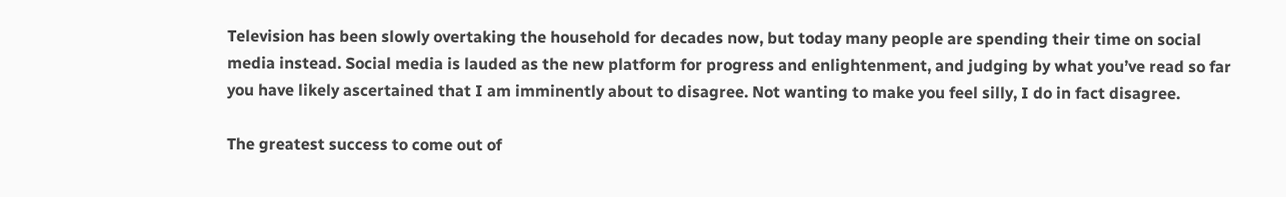Television has been slowly overtaking the household for decades now, but today many people are spending their time on social media instead. Social media is lauded as the new platform for progress and enlightenment, and judging by what you’ve read so far you have likely ascertained that I am imminently about to disagree. Not wanting to make you feel silly, I do in fact disagree.

The greatest success to come out of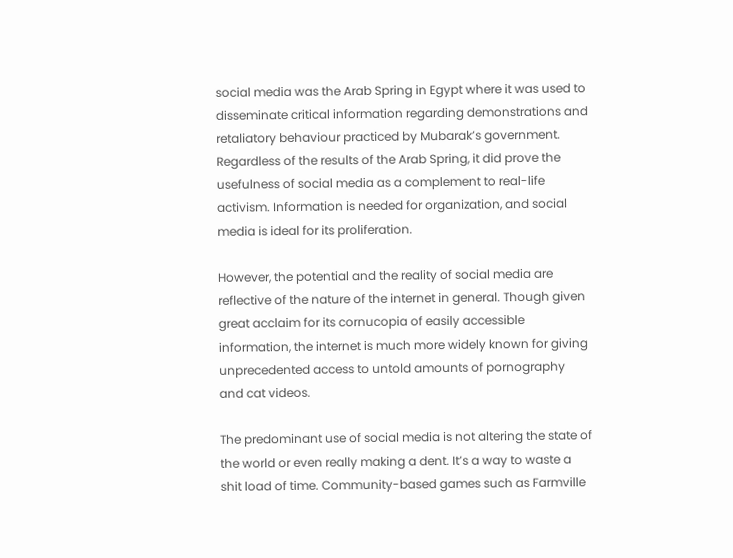social media was the Arab Spring in Egypt where it was used to disseminate critical information regarding demonstrations and retaliatory behaviour practiced by Mubarak’s government. Regardless of the results of the Arab Spring, it did prove the usefulness of social media as a complement to real-life activism. Information is needed for organization, and social media is ideal for its proliferation.

However, the potential and the reality of social media are reflective of the nature of the internet in general. Though given great acclaim for its cornucopia of easily accessible information, the internet is much more widely known for giving unprecedented access to untold amounts of pornography and cat videos.

The predominant use of social media is not altering the state of the world or even really making a dent. It’s a way to waste a shit load of time. Community-based games such as Farmville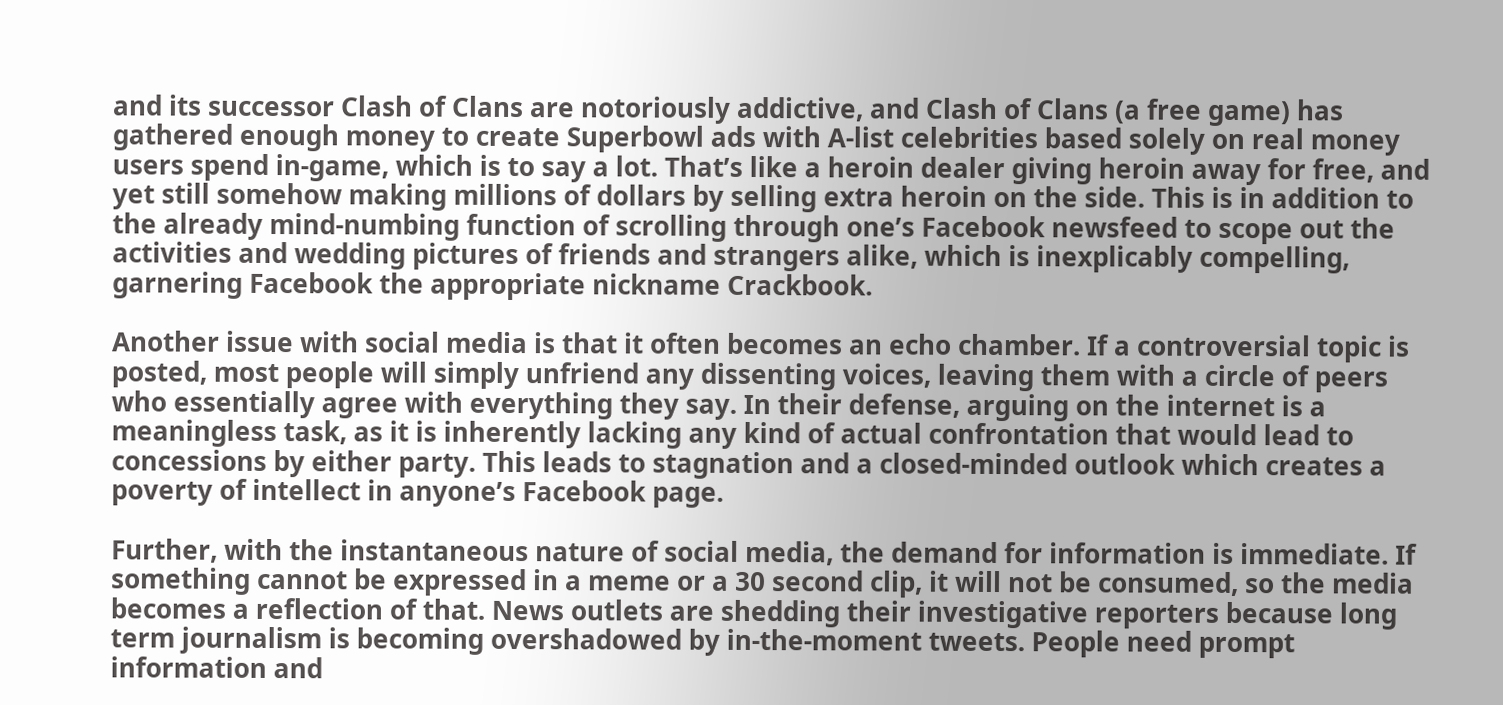and its successor Clash of Clans are notoriously addictive, and Clash of Clans (a free game) has gathered enough money to create Superbowl ads with A-list celebrities based solely on real money users spend in-game, which is to say a lot. That’s like a heroin dealer giving heroin away for free, and yet still somehow making millions of dollars by selling extra heroin on the side. This is in addition to the already mind-numbing function of scrolling through one’s Facebook newsfeed to scope out the activities and wedding pictures of friends and strangers alike, which is inexplicably compelling, garnering Facebook the appropriate nickname Crackbook.

Another issue with social media is that it often becomes an echo chamber. If a controversial topic is posted, most people will simply unfriend any dissenting voices, leaving them with a circle of peers who essentially agree with everything they say. In their defense, arguing on the internet is a meaningless task, as it is inherently lacking any kind of actual confrontation that would lead to concessions by either party. This leads to stagnation and a closed-minded outlook which creates a poverty of intellect in anyone’s Facebook page.

Further, with the instantaneous nature of social media, the demand for information is immediate. If something cannot be expressed in a meme or a 30 second clip, it will not be consumed, so the media becomes a reflection of that. News outlets are shedding their investigative reporters because long term journalism is becoming overshadowed by in-the-moment tweets. People need prompt information and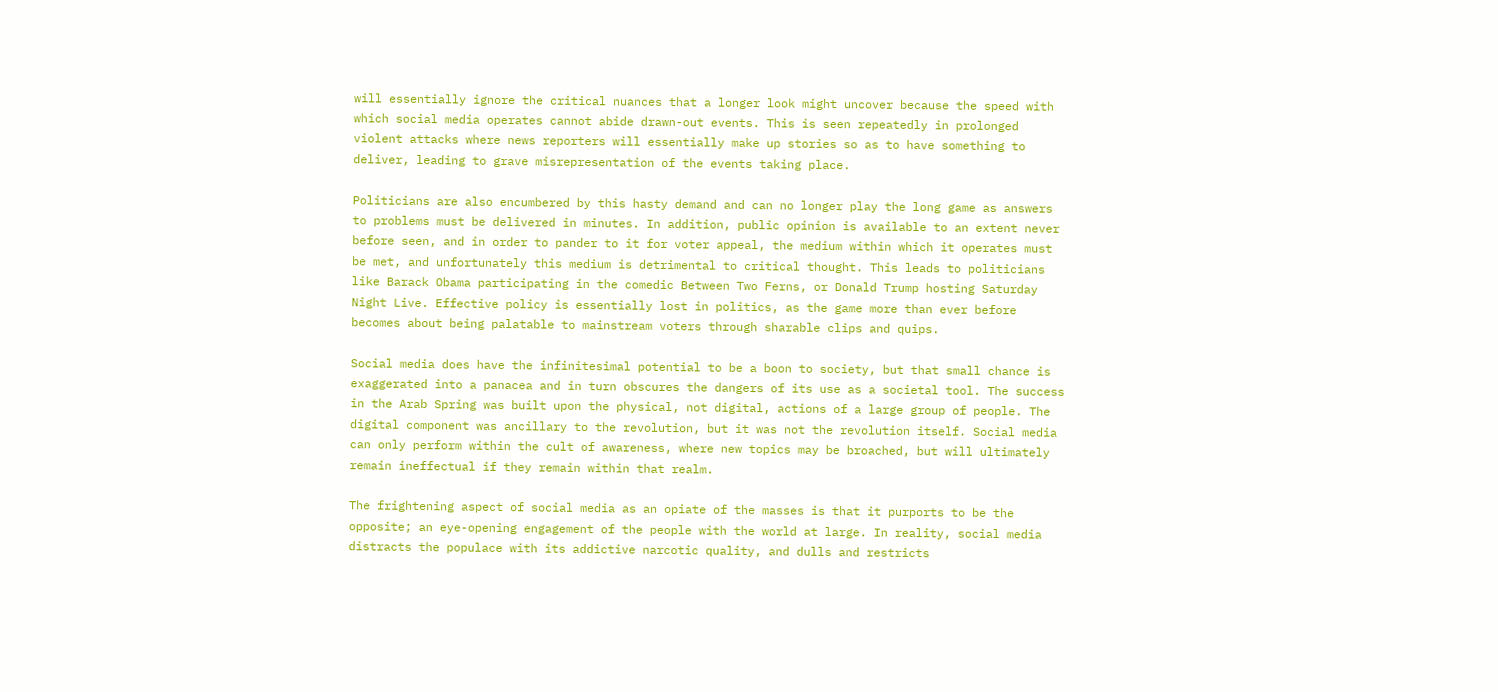will essentially ignore the critical nuances that a longer look might uncover because the speed with which social media operates cannot abide drawn-out events. This is seen repeatedly in prolonged violent attacks where news reporters will essentially make up stories so as to have something to deliver, leading to grave misrepresentation of the events taking place.

Politicians are also encumbered by this hasty demand and can no longer play the long game as answers to problems must be delivered in minutes. In addition, public opinion is available to an extent never before seen, and in order to pander to it for voter appeal, the medium within which it operates must be met, and unfortunately this medium is detrimental to critical thought. This leads to politicians like Barack Obama participating in the comedic Between Two Ferns, or Donald Trump hosting Saturday Night Live. Effective policy is essentially lost in politics, as the game more than ever before becomes about being palatable to mainstream voters through sharable clips and quips.

Social media does have the infinitesimal potential to be a boon to society, but that small chance is exaggerated into a panacea and in turn obscures the dangers of its use as a societal tool. The success in the Arab Spring was built upon the physical, not digital, actions of a large group of people. The digital component was ancillary to the revolution, but it was not the revolution itself. Social media can only perform within the cult of awareness, where new topics may be broached, but will ultimately remain ineffectual if they remain within that realm.

The frightening aspect of social media as an opiate of the masses is that it purports to be the opposite; an eye-opening engagement of the people with the world at large. In reality, social media distracts the populace with its addictive narcotic quality, and dulls and restricts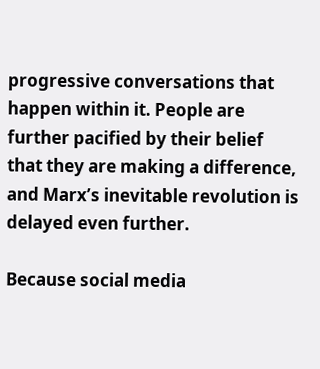progressive conversations that happen within it. People are further pacified by their belief that they are making a difference, and Marx’s inevitable revolution is delayed even further.

Because social media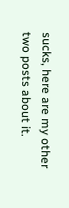sucks, here are my other two posts about it.